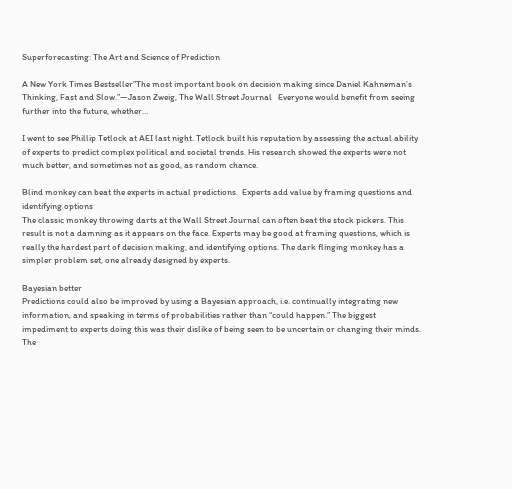Superforecasting: The Art and Science of Prediction

A New York Times Bestseller”The most important book on decision making since Daniel Kahneman’s Thinking, Fast and Slow.”—Jason Zweig, The Wall Street Journal   Everyone would benefit from seeing further into the future, whether…

I went to see Phillip Tetlock at AEI last night. Tetlock built his reputation by assessing the actual ability of experts to predict complex political and societal trends. His research showed the experts were not much better, and sometimes not as good, as random chance.

Blind monkey can beat the experts in actual predictions.  Experts add value by framing questions and identifying options
The classic monkey throwing darts at the Wall Street Journal can often beat the stock pickers. This result is not a damning as it appears on the face. Experts may be good at framing questions, which is really the hardest part of decision making, and identifying options. The dark flinging monkey has a simpler problem set, one already designed by experts.

Bayesian better
Predictions could also be improved by using a Bayesian approach, i.e. continually integrating new information, and speaking in terms of probabilities rather than “could happen.” The biggest impediment to experts doing this was their dislike of being seen to be uncertain or changing their minds. The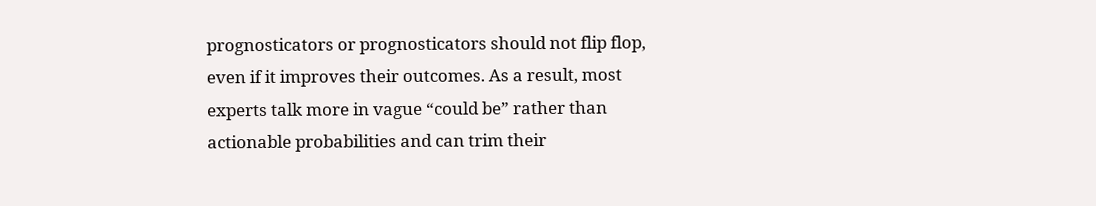prognosticators or prognosticators should not flip flop, even if it improves their outcomes. As a result, most experts talk more in vague “could be” rather than actionable probabilities and can trim their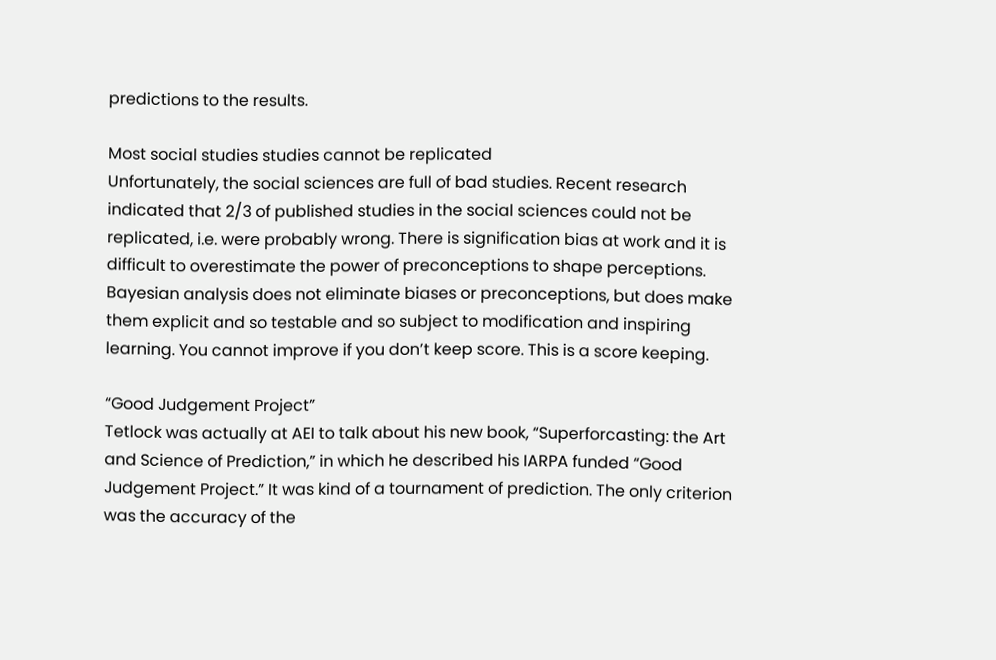predictions to the results.

Most social studies studies cannot be replicated
Unfortunately, the social sciences are full of bad studies. Recent research indicated that 2/3 of published studies in the social sciences could not be replicated, i.e. were probably wrong. There is signification bias at work and it is difficult to overestimate the power of preconceptions to shape perceptions. Bayesian analysis does not eliminate biases or preconceptions, but does make them explicit and so testable and so subject to modification and inspiring learning. You cannot improve if you don’t keep score. This is a score keeping.

“Good Judgement Project”
Tetlock was actually at AEI to talk about his new book, “Superforcasting: the Art and Science of Prediction,” in which he described his IARPA funded “Good Judgement Project.” It was kind of a tournament of prediction. The only criterion was the accuracy of the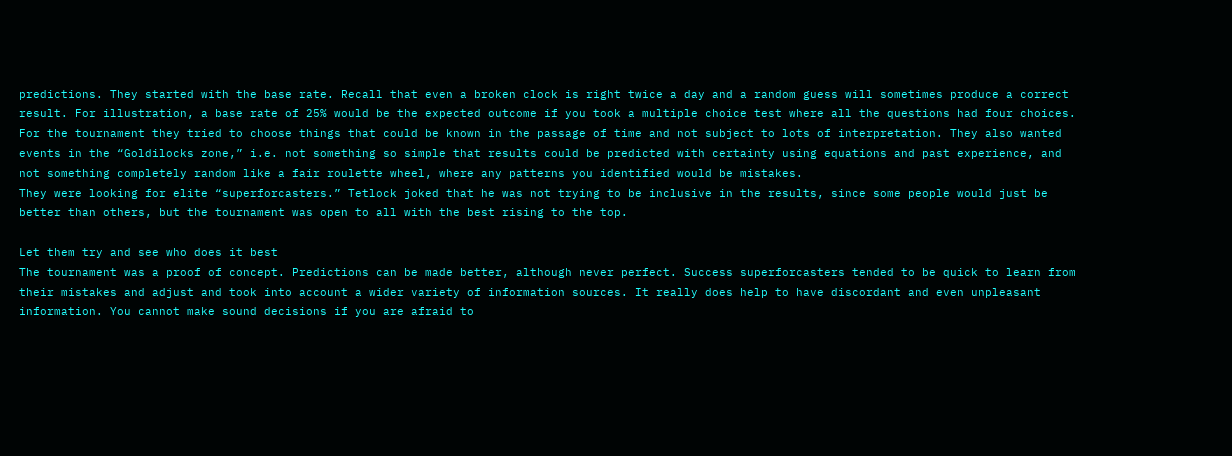predictions. They started with the base rate. Recall that even a broken clock is right twice a day and a random guess will sometimes produce a correct result. For illustration, a base rate of 25% would be the expected outcome if you took a multiple choice test where all the questions had four choices. For the tournament they tried to choose things that could be known in the passage of time and not subject to lots of interpretation. They also wanted events in the “Goldilocks zone,” i.e. not something so simple that results could be predicted with certainty using equations and past experience, and not something completely random like a fair roulette wheel, where any patterns you identified would be mistakes.
They were looking for elite “superforcasters.” Tetlock joked that he was not trying to be inclusive in the results, since some people would just be better than others, but the tournament was open to all with the best rising to the top.

Let them try and see who does it best
The tournament was a proof of concept. Predictions can be made better, although never perfect. Success superforcasters tended to be quick to learn from their mistakes and adjust and took into account a wider variety of information sources. It really does help to have discordant and even unpleasant information. You cannot make sound decisions if you are afraid to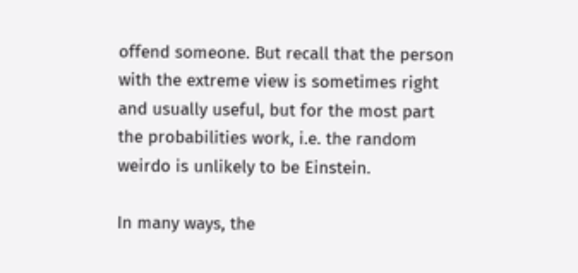offend someone. But recall that the person with the extreme view is sometimes right and usually useful, but for the most part the probabilities work, i.e. the random weirdo is unlikely to be Einstein.

In many ways, the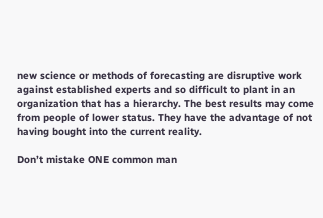new science or methods of forecasting are disruptive work against established experts and so difficult to plant in an organization that has a hierarchy. The best results may come from people of lower status. They have the advantage of not having bought into the current reality.

Don’t mistake ONE common man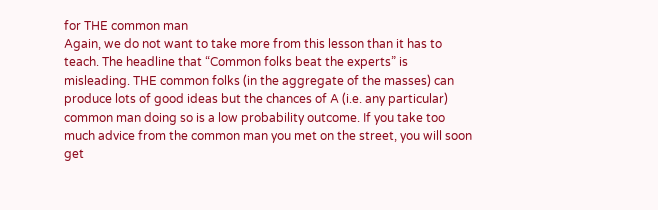for THE common man
Again, we do not want to take more from this lesson than it has to teach. The headline that “Common folks beat the experts” is misleading. THE common folks (in the aggregate of the masses) can produce lots of good ideas but the chances of A (i.e. any particular) common man doing so is a low probability outcome. If you take too much advice from the common man you met on the street, you will soon get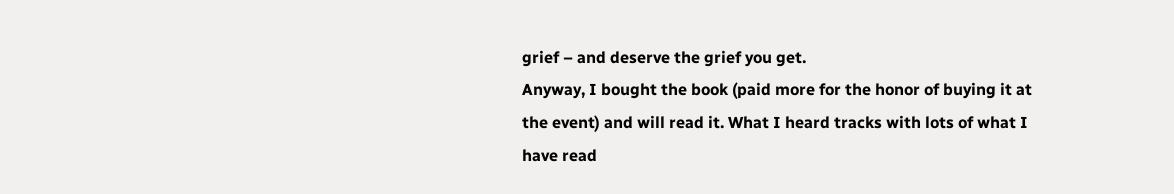grief – and deserve the grief you get.
Anyway, I bought the book (paid more for the honor of buying it at the event) and will read it. What I heard tracks with lots of what I have read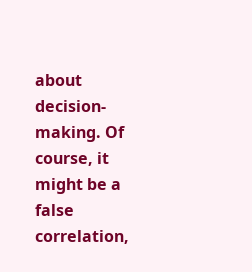about decision-making. Of course, it might be a false correlation,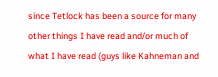since Tetlock has been a source for many other things I have read and/or much of what I have read (guys like Kahneman and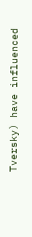Tversky) have influenced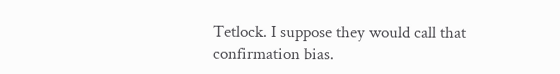Tetlock. I suppose they would call that confirmation bias.